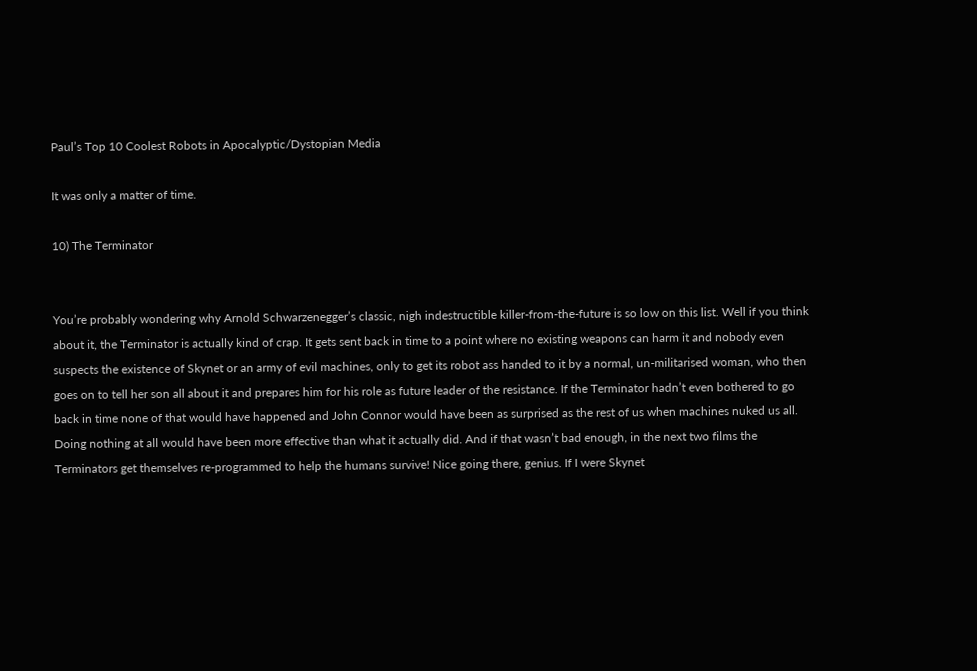Paul’s Top 10 Coolest Robots in Apocalyptic/Dystopian Media

It was only a matter of time.

10) The Terminator


You’re probably wondering why Arnold Schwarzenegger’s classic, nigh indestructible killer-from-the-future is so low on this list. Well if you think about it, the Terminator is actually kind of crap. It gets sent back in time to a point where no existing weapons can harm it and nobody even suspects the existence of Skynet or an army of evil machines, only to get its robot ass handed to it by a normal, un-militarised woman, who then goes on to tell her son all about it and prepares him for his role as future leader of the resistance. If the Terminator hadn’t even bothered to go back in time none of that would have happened and John Connor would have been as surprised as the rest of us when machines nuked us all. Doing nothing at all would have been more effective than what it actually did. And if that wasn’t bad enough, in the next two films the Terminators get themselves re-programmed to help the humans survive! Nice going there, genius. If I were Skynet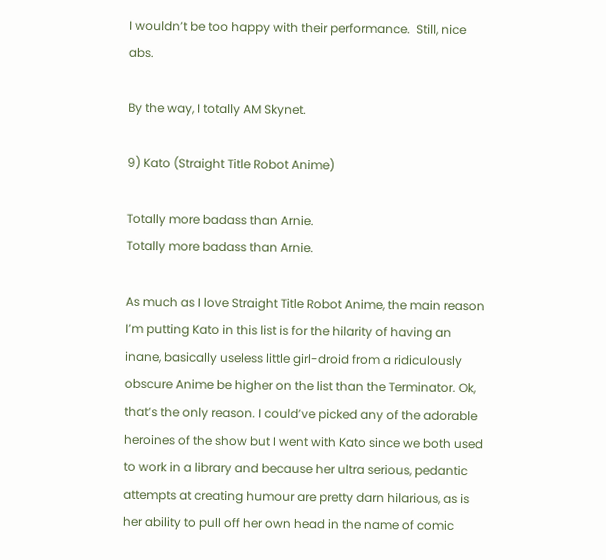I wouldn’t be too happy with their performance.  Still, nice abs.

By the way, I totally AM Skynet.

9) Kato (Straight Title Robot Anime)

Totally more badass than Arnie.
Totally more badass than Arnie.

As much as I love Straight Title Robot Anime, the main reason I’m putting Kato in this list is for the hilarity of having an inane, basically useless little girl-droid from a ridiculously obscure Anime be higher on the list than the Terminator. Ok, that’s the only reason. I could’ve picked any of the adorable heroines of the show but I went with Kato since we both used to work in a library and because her ultra serious, pedantic attempts at creating humour are pretty darn hilarious, as is her ability to pull off her own head in the name of comic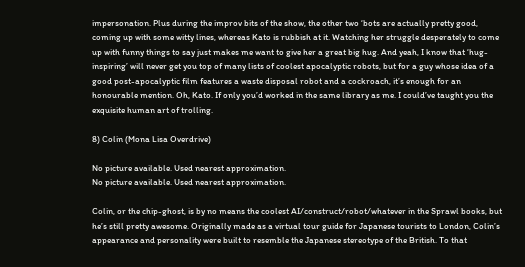impersonation. Plus during the improv bits of the show, the other two ‘bots are actually pretty good, coming up with some witty lines, whereas Kato is rubbish at it. Watching her struggle desperately to come up with funny things to say just makes me want to give her a great big hug. And yeah, I know that ‘hug-inspiring’ will never get you top of many lists of coolest apocalyptic robots, but for a guy whose idea of a good post-apocalyptic film features a waste disposal robot and a cockroach, it’s enough for an honourable mention. Oh, Kato. If only you’d worked in the same library as me. I could’ve taught you the exquisite human art of trolling.

8) Colin (Mona Lisa Overdrive)

No picture available. Used nearest approximation.
No picture available. Used nearest approximation.

Colin, or the chip-ghost, is by no means the coolest AI/construct/robot/whatever in the Sprawl books, but he’s still pretty awesome. Originally made as a virtual tour guide for Japanese tourists to London, Colin’s appearance and personality were built to resemble the Japanese stereotype of the British. To that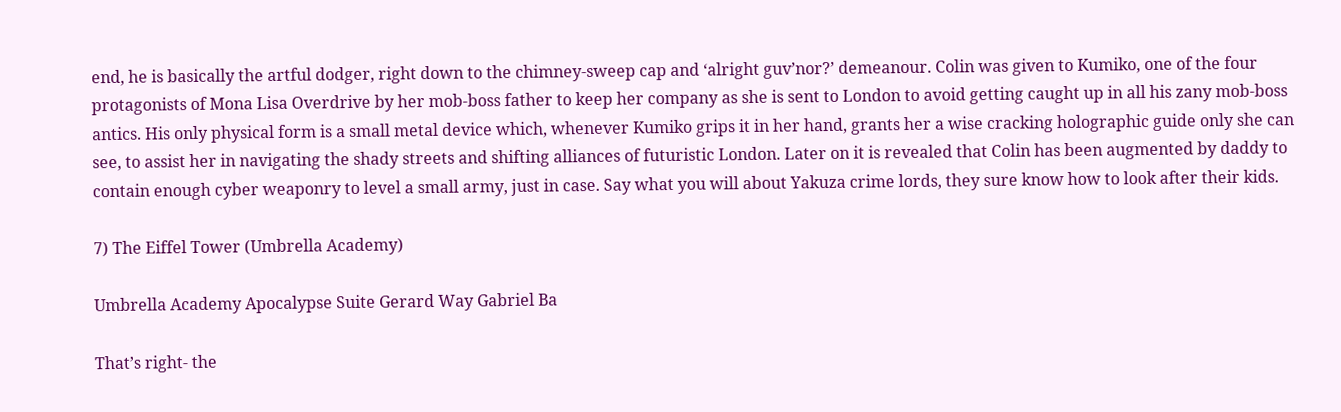end, he is basically the artful dodger, right down to the chimney-sweep cap and ‘alright guv’nor?’ demeanour. Colin was given to Kumiko, one of the four protagonists of Mona Lisa Overdrive by her mob-boss father to keep her company as she is sent to London to avoid getting caught up in all his zany mob-boss antics. His only physical form is a small metal device which, whenever Kumiko grips it in her hand, grants her a wise cracking holographic guide only she can see, to assist her in navigating the shady streets and shifting alliances of futuristic London. Later on it is revealed that Colin has been augmented by daddy to contain enough cyber weaponry to level a small army, just in case. Say what you will about Yakuza crime lords, they sure know how to look after their kids.

7) The Eiffel Tower (Umbrella Academy)

Umbrella Academy Apocalypse Suite Gerard Way Gabriel Ba

That’s right- the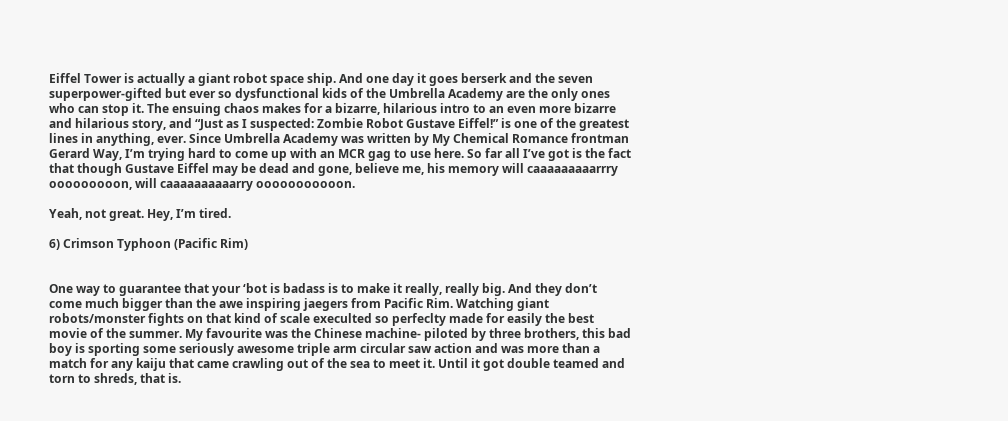Eiffel Tower is actually a giant robot space ship. And one day it goes berserk and the seven superpower-gifted but ever so dysfunctional kids of the Umbrella Academy are the only ones who can stop it. The ensuing chaos makes for a bizarre, hilarious intro to an even more bizarre and hilarious story, and “Just as I suspected: Zombie Robot Gustave Eiffel!” is one of the greatest lines in anything, ever. Since Umbrella Academy was written by My Chemical Romance frontman Gerard Way, I’m trying hard to come up with an MCR gag to use here. So far all I’ve got is the fact that though Gustave Eiffel may be dead and gone, believe me, his memory will caaaaaaaaarrry ooooooooon, will caaaaaaaaaarry ooooooooooon.

Yeah, not great. Hey, I’m tired.

6) Crimson Typhoon (Pacific Rim)


One way to guarantee that your ‘bot is badass is to make it really, really big. And they don’t come much bigger than the awe inspiring jaegers from Pacific Rim. Watching giant robots/monster fights on that kind of scale execulted so perfeclty made for easily the best movie of the summer. My favourite was the Chinese machine- piloted by three brothers, this bad boy is sporting some seriously awesome triple arm circular saw action and was more than a match for any kaiju that came crawling out of the sea to meet it. Until it got double teamed and torn to shreds, that is.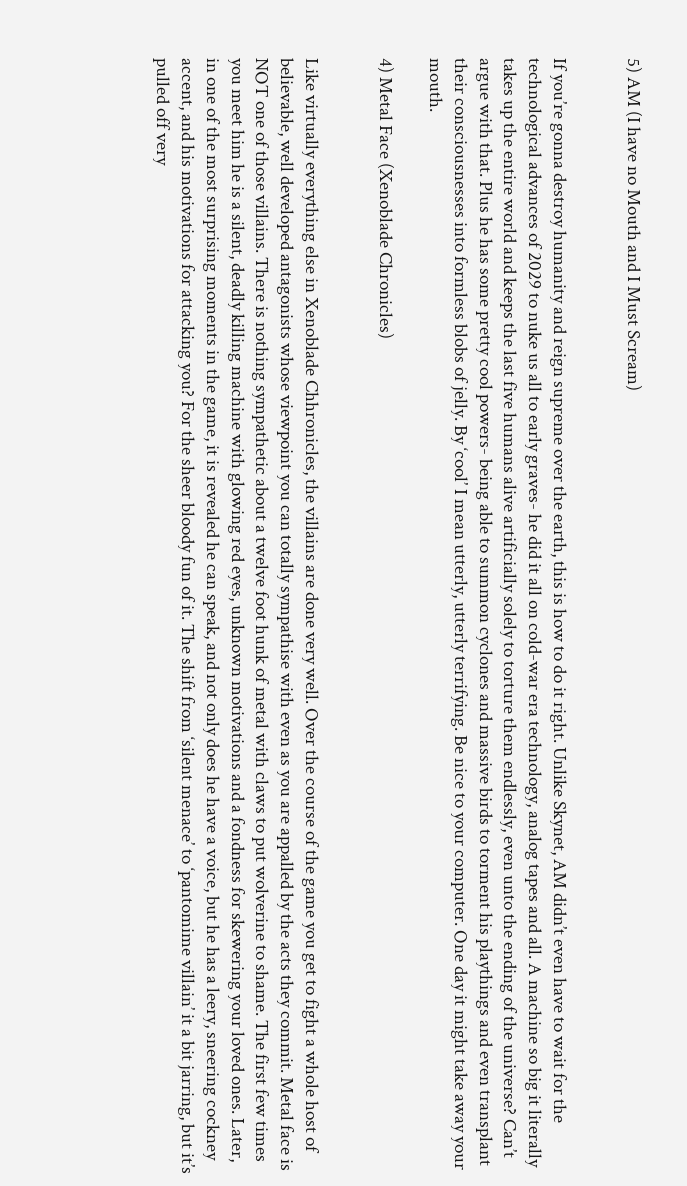5) AM (I have no Mouth and I Must Scream)


If you’re gonna destroy humanity and reign supreme over the earth, this is how to do it right. Unlike Skynet, AM didn’t even have to wait for the technological advances of 2029 to nuke us all to early graves- he did it all on cold-war era technology, analog tapes and all. A machine so big it literally takes up the entire world and keeps the last five humans alive artificially solely to torture them endlessly, even unto the ending of the universe? Can’t argue with that. Plus he has some pretty cool powers- being able to summon cyclones and massive birds to torment his playthings and even transplant their consciousnesses into formless blobs of jelly. By ‘cool’ I mean utterly, utterly terrifying. Be nice to your computer. One day it might take away your mouth.

4) Metal Face (Xenoblade Chronicles)


Like virtually everything else in Xenoblade Chhronicles, the villains are done very well. Over the course of the game you get to fight a whole host of believable, well developed antagonists whose viewpoint you can totally sympathise with even as you are appalled by the acts they commit. Metal face is NOT one of those villains. There is nothing sympathetic about a twelve foot hunk of metal with claws to put wolverine to shame. The first few times you meet him he is a silent, deadly killing machine with glowing red eyes, unknown motivations and a fondness for skewering your loved ones. Later, in one of the most surprising moments in the game, it is revealed he can speak, and not only does he have a voice, but he has a leery, sneering cockney accent, and his motivations for attacking you? For the sheer bloody fun of it. The shift from ‘silent menace’ to ‘pantomime villain’ it a bit jarring, but it’s pulled off very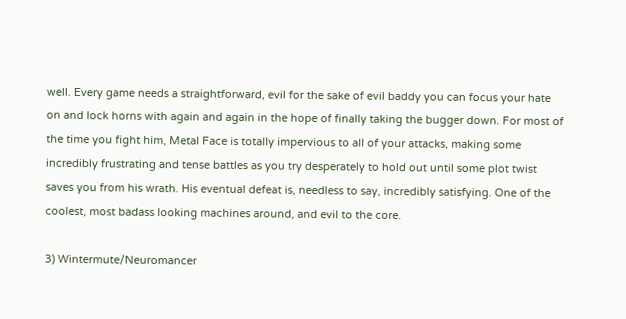well. Every game needs a straightforward, evil for the sake of evil baddy you can focus your hate on and lock horns with again and again in the hope of finally taking the bugger down. For most of the time you fight him, Metal Face is totally impervious to all of your attacks, making some incredibly frustrating and tense battles as you try desperately to hold out until some plot twist saves you from his wrath. His eventual defeat is, needless to say, incredibly satisfying. One of the coolest, most badass looking machines around, and evil to the core.

3) Wintermute/Neuromancer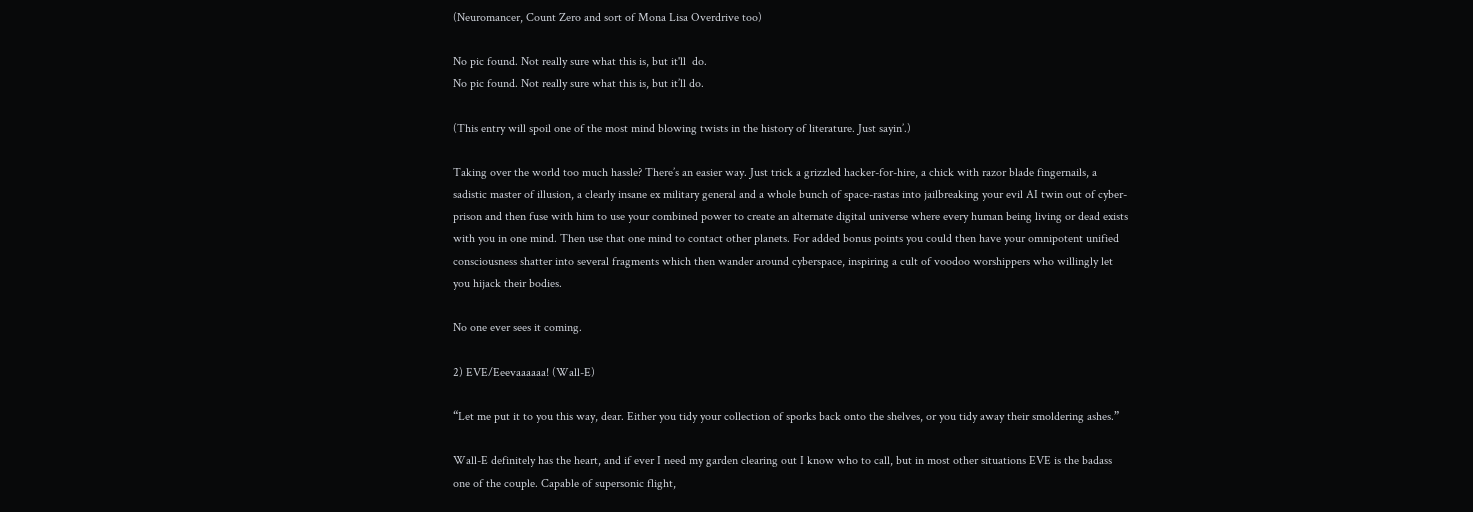(Neuromancer, Count Zero and sort of Mona Lisa Overdrive too)

No pic found. Not really sure what this is, but it'll  do.
No pic found. Not really sure what this is, but it’ll do.

(This entry will spoil one of the most mind blowing twists in the history of literature. Just sayin’.)

Taking over the world too much hassle? There’s an easier way. Just trick a grizzled hacker-for-hire, a chick with razor blade fingernails, a sadistic master of illusion, a clearly insane ex military general and a whole bunch of space-rastas into jailbreaking your evil AI twin out of cyber-prison and then fuse with him to use your combined power to create an alternate digital universe where every human being living or dead exists with you in one mind. Then use that one mind to contact other planets. For added bonus points you could then have your omnipotent unified consciousness shatter into several fragments which then wander around cyberspace, inspiring a cult of voodoo worshippers who willingly let you hijack their bodies.

No one ever sees it coming.

2) EVE/Eeevaaaaaa! (Wall-E)

“Let me put it to you this way, dear. Either you tidy your collection of sporks back onto the shelves, or you tidy away their smoldering ashes.”

Wall-E definitely has the heart, and if ever I need my garden clearing out I know who to call, but in most other situations EVE is the badass one of the couple. Capable of supersonic flight,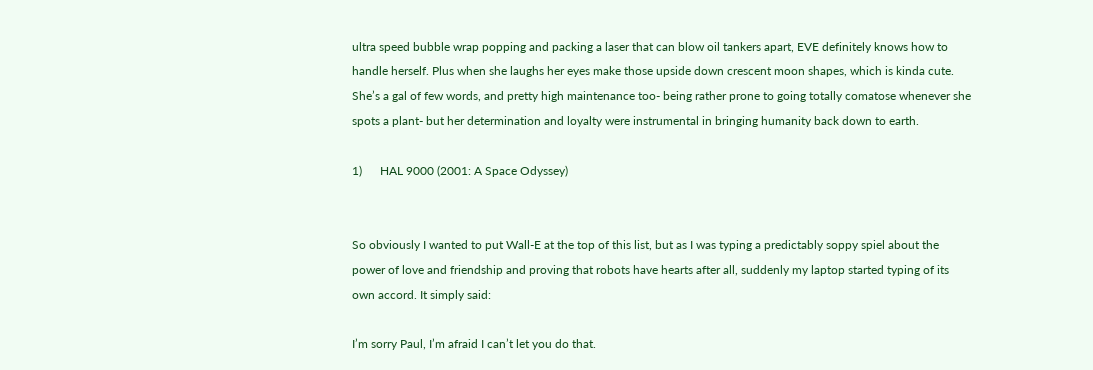ultra speed bubble wrap popping and packing a laser that can blow oil tankers apart, EVE definitely knows how to handle herself. Plus when she laughs her eyes make those upside down crescent moon shapes, which is kinda cute. She’s a gal of few words, and pretty high maintenance too- being rather prone to going totally comatose whenever she spots a plant- but her determination and loyalty were instrumental in bringing humanity back down to earth.

1)      HAL 9000 (2001: A Space Odyssey)


So obviously I wanted to put Wall-E at the top of this list, but as I was typing a predictably soppy spiel about the power of love and friendship and proving that robots have hearts after all, suddenly my laptop started typing of its own accord. It simply said:

I’m sorry Paul, I’m afraid I can’t let you do that.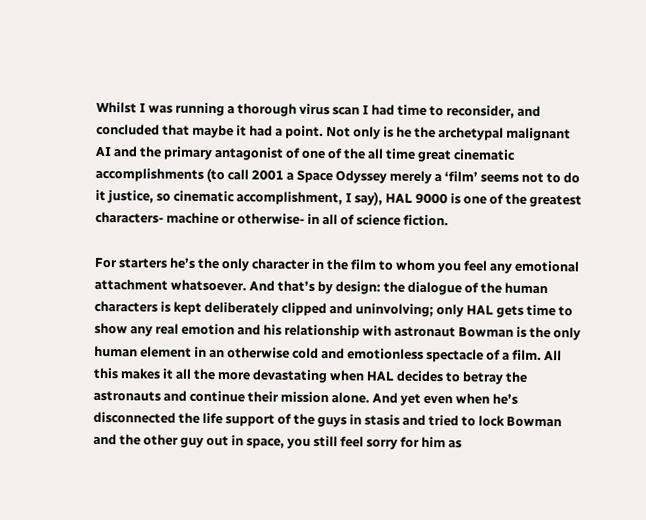Whilst I was running a thorough virus scan I had time to reconsider, and concluded that maybe it had a point. Not only is he the archetypal malignant AI and the primary antagonist of one of the all time great cinematic accomplishments (to call 2001 a Space Odyssey merely a ‘film’ seems not to do it justice, so cinematic accomplishment, I say), HAL 9000 is one of the greatest characters- machine or otherwise- in all of science fiction.

For starters he’s the only character in the film to whom you feel any emotional attachment whatsoever. And that’s by design: the dialogue of the human characters is kept deliberately clipped and uninvolving; only HAL gets time to show any real emotion and his relationship with astronaut Bowman is the only human element in an otherwise cold and emotionless spectacle of a film. All this makes it all the more devastating when HAL decides to betray the astronauts and continue their mission alone. And yet even when he’s disconnected the life support of the guys in stasis and tried to lock Bowman and the other guy out in space, you still feel sorry for him as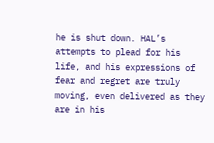he is shut down. HAL’s attempts to plead for his life, and his expressions of fear and regret are truly moving, even delivered as they are in his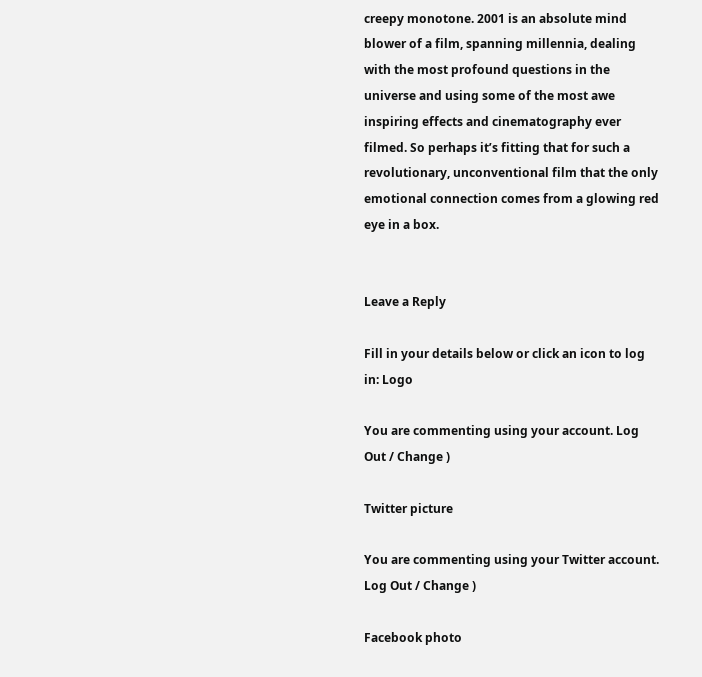creepy monotone. 2001 is an absolute mind blower of a film, spanning millennia, dealing with the most profound questions in the universe and using some of the most awe inspiring effects and cinematography ever filmed. So perhaps it’s fitting that for such a revolutionary, unconventional film that the only emotional connection comes from a glowing red eye in a box.


Leave a Reply

Fill in your details below or click an icon to log in: Logo

You are commenting using your account. Log Out / Change )

Twitter picture

You are commenting using your Twitter account. Log Out / Change )

Facebook photo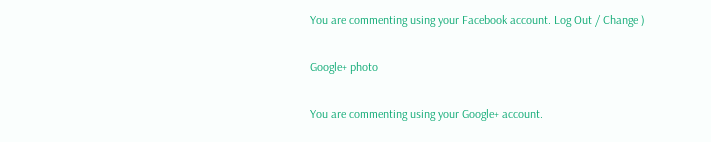You are commenting using your Facebook account. Log Out / Change )

Google+ photo

You are commenting using your Google+ account.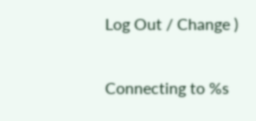Log Out / Change )

Connecting to %s